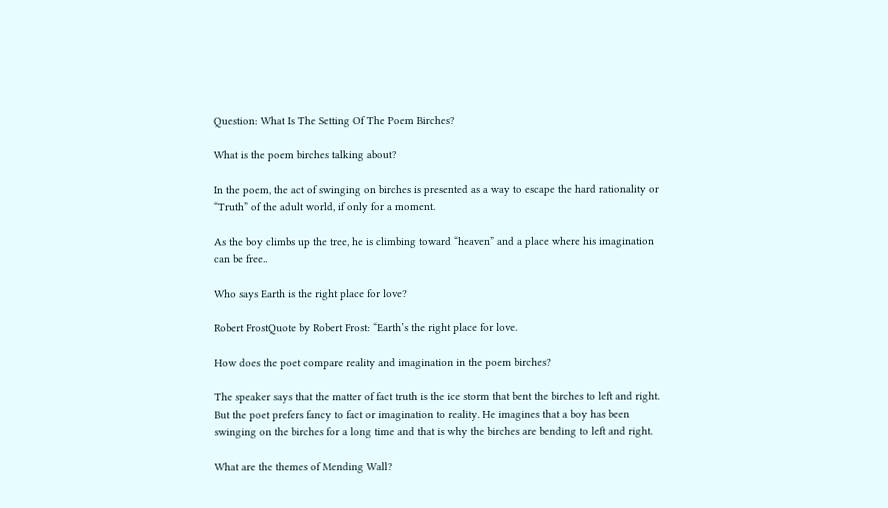Question: What Is The Setting Of The Poem Birches?

What is the poem birches talking about?

In the poem, the act of swinging on birches is presented as a way to escape the hard rationality or “Truth” of the adult world, if only for a moment.

As the boy climbs up the tree, he is climbing toward “heaven” and a place where his imagination can be free..

Who says Earth is the right place for love?

Robert FrostQuote by Robert Frost: “Earth’s the right place for love.

How does the poet compare reality and imagination in the poem birches?

The speaker says that the matter of fact truth is the ice storm that bent the birches to left and right. But the poet prefers fancy to fact or imagination to reality. He imagines that a boy has been swinging on the birches for a long time and that is why the birches are bending to left and right.

What are the themes of Mending Wall?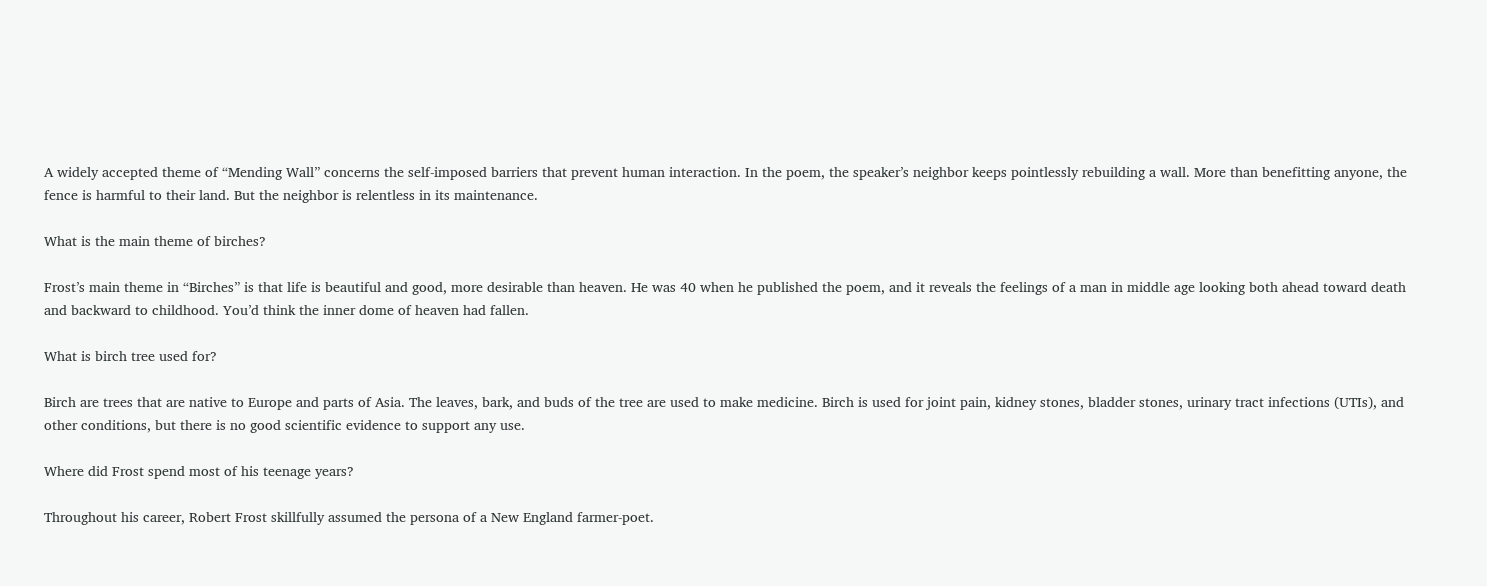A widely accepted theme of “Mending Wall” concerns the self-imposed barriers that prevent human interaction. In the poem, the speaker’s neighbor keeps pointlessly rebuilding a wall. More than benefitting anyone, the fence is harmful to their land. But the neighbor is relentless in its maintenance.

What is the main theme of birches?

Frost’s main theme in “Birches” is that life is beautiful and good, more desirable than heaven. He was 40 when he published the poem, and it reveals the feelings of a man in middle age looking both ahead toward death and backward to childhood. You’d think the inner dome of heaven had fallen.

What is birch tree used for?

Birch are trees that are native to Europe and parts of Asia. The leaves, bark, and buds of the tree are used to make medicine. Birch is used for joint pain, kidney stones, bladder stones, urinary tract infections (UTIs), and other conditions, but there is no good scientific evidence to support any use.

Where did Frost spend most of his teenage years?

Throughout his career, Robert Frost skillfully assumed the persona of a New England farmer-poet.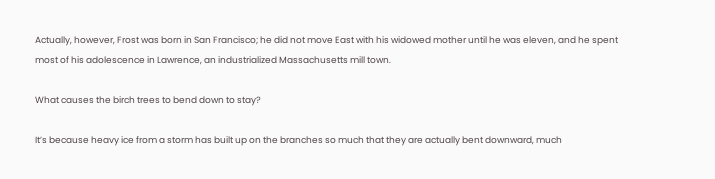Actually, however, Frost was born in San Francisco; he did not move East with his widowed mother until he was eleven, and he spent most of his adolescence in Lawrence, an industrialized Massachusetts mill town.

What causes the birch trees to bend down to stay?

It’s because heavy ice from a storm has built up on the branches so much that they are actually bent downward, much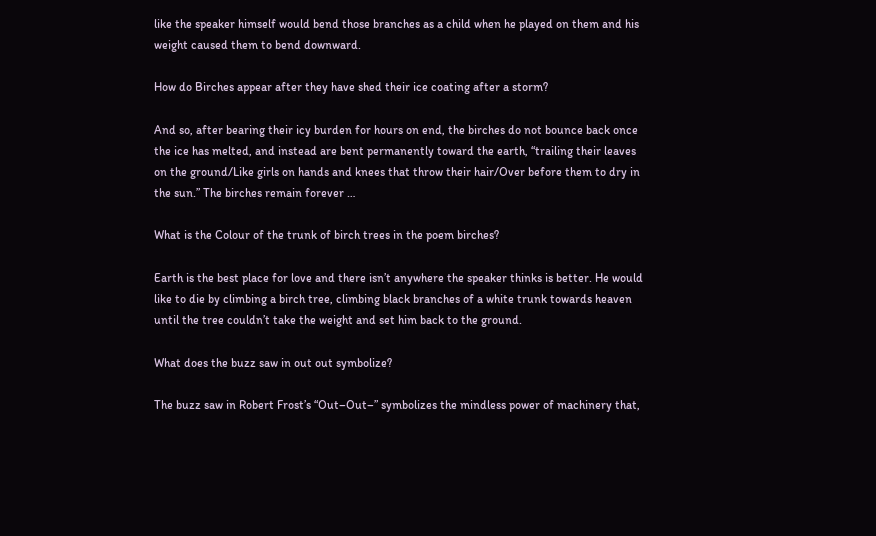like the speaker himself would bend those branches as a child when he played on them and his weight caused them to bend downward.

How do Birches appear after they have shed their ice coating after a storm?

And so, after bearing their icy burden for hours on end, the birches do not bounce back once the ice has melted, and instead are bent permanently toward the earth, “trailing their leaves on the ground/Like girls on hands and knees that throw their hair/Over before them to dry in the sun.” The birches remain forever …

What is the Colour of the trunk of birch trees in the poem birches?

Earth is the best place for love and there isn’t anywhere the speaker thinks is better. He would like to die by climbing a birch tree, climbing black branches of a white trunk towards heaven until the tree couldn’t take the weight and set him back to the ground.

What does the buzz saw in out out symbolize?

The buzz saw in Robert Frost’s “Out–Out–” symbolizes the mindless power of machinery that,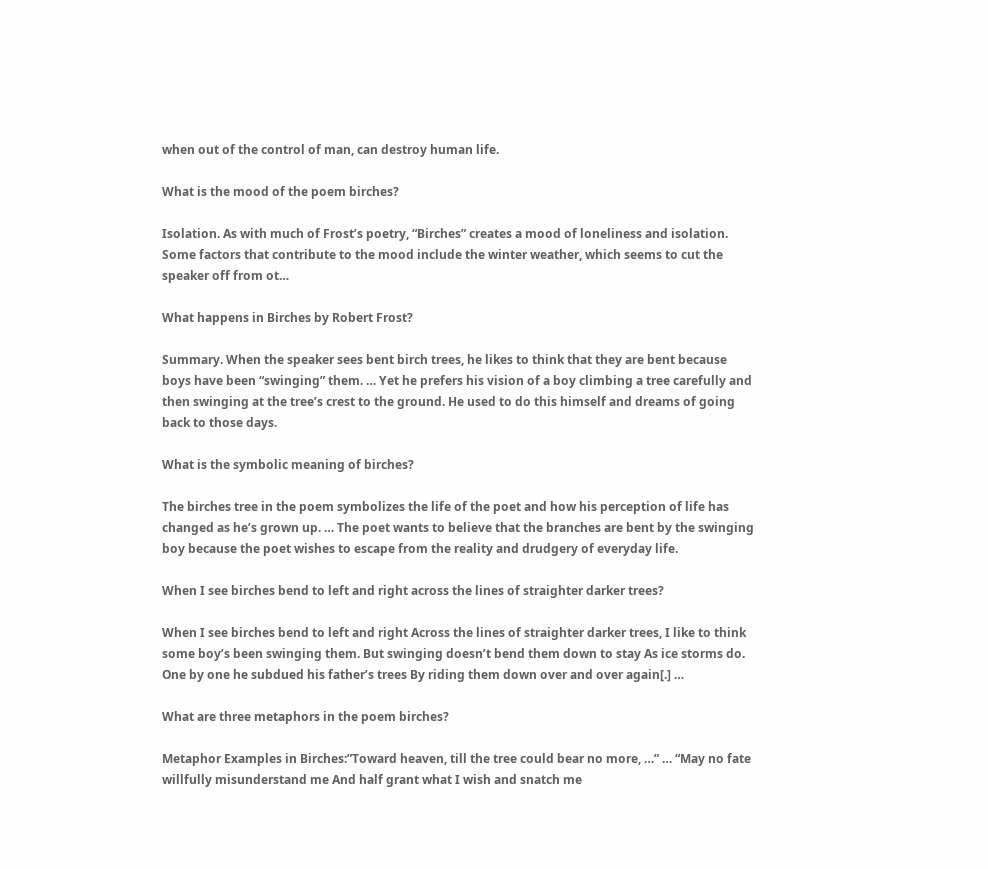when out of the control of man, can destroy human life.

What is the mood of the poem birches?

Isolation. As with much of Frost’s poetry, “Birches” creates a mood of loneliness and isolation. Some factors that contribute to the mood include the winter weather, which seems to cut the speaker off from ot…

What happens in Birches by Robert Frost?

Summary. When the speaker sees bent birch trees, he likes to think that they are bent because boys have been “swinging” them. … Yet he prefers his vision of a boy climbing a tree carefully and then swinging at the tree’s crest to the ground. He used to do this himself and dreams of going back to those days.

What is the symbolic meaning of birches?

The birches tree in the poem symbolizes the life of the poet and how his perception of life has changed as he’s grown up. … The poet wants to believe that the branches are bent by the swinging boy because the poet wishes to escape from the reality and drudgery of everyday life.

When I see birches bend to left and right across the lines of straighter darker trees?

When I see birches bend to left and right Across the lines of straighter darker trees, I like to think some boy’s been swinging them. But swinging doesn’t bend them down to stay As ice storms do. One by one he subdued his father’s trees By riding them down over and over again[.] …

What are three metaphors in the poem birches?

Metaphor Examples in Birches:”Toward heaven, till the tree could bear no more, …” … “May no fate willfully misunderstand me And half grant what I wish and snatch me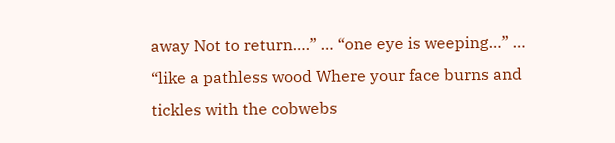away Not to return….” … “one eye is weeping…” … “like a pathless wood Where your face burns and tickles with the cobwebs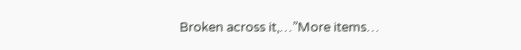Broken across it,…”More items…